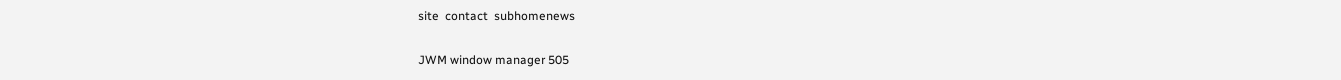site  contact  subhomenews

JWM window manager 505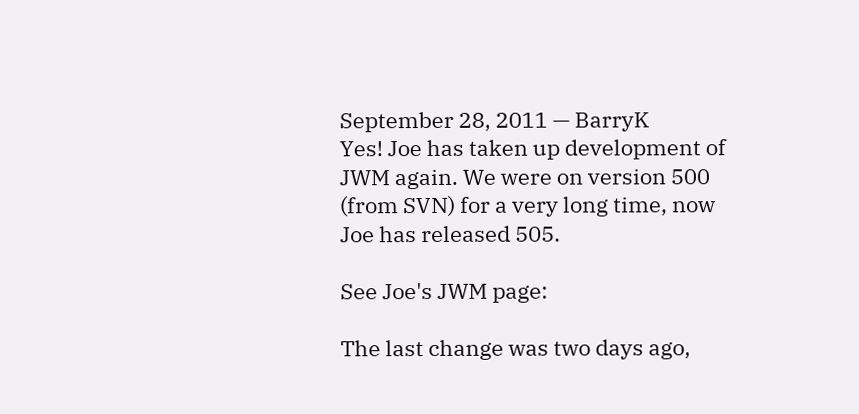September 28, 2011 — BarryK
Yes! Joe has taken up development of JWM again. We were on version 500 (from SVN) for a very long time, now Joe has released 505.

See Joe's JWM page:

The last change was two days ago,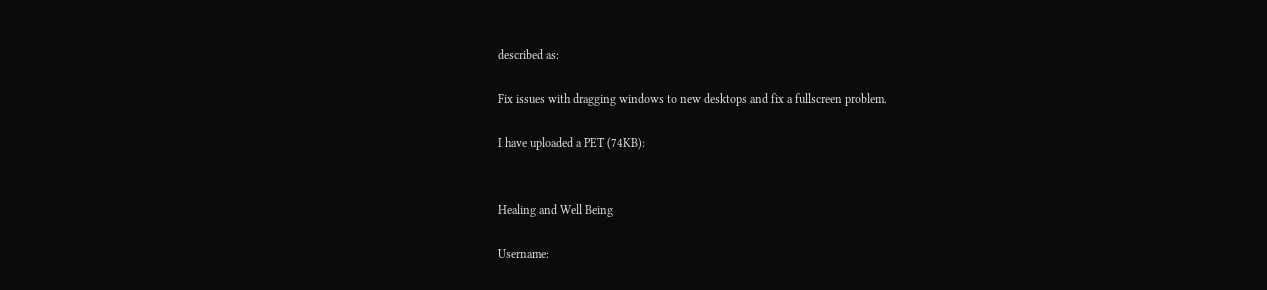described as:

Fix issues with dragging windows to new desktops and fix a fullscreen problem.

I have uploaded a PET (74KB):


Healing and Well Being

Username: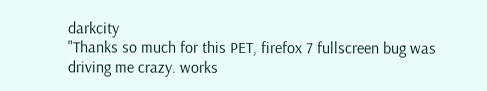darkcity
"Thanks so much for this PET, firefox 7 fullscreen bug was driving me crazy. works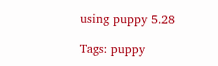using puppy 5.28

Tags: puppy